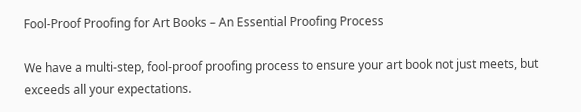Fool-Proof Proofing for Art Books – An Essential Proofing Process

We have a multi-step, fool-proof proofing process to ensure your art book not just meets, but exceeds all your expectations.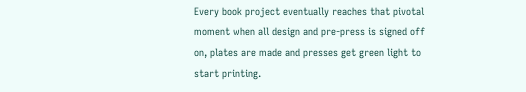Every book project eventually reaches that pivotal moment when all design and pre-press is signed off on, plates are made and presses get green light to start printing.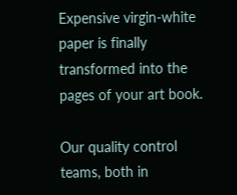Expensive virgin-white paper is finally transformed into the pages of your art book.

Our quality control teams, both in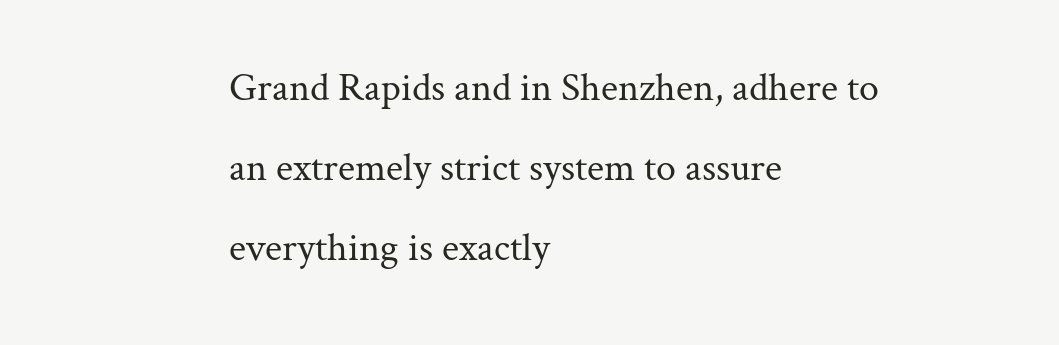Grand Rapids and in Shenzhen, adhere to an extremely strict system to assure everything is exactly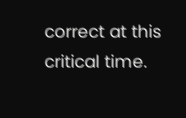correct at this critical time.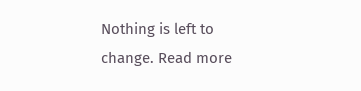Nothing is left to change. Read more